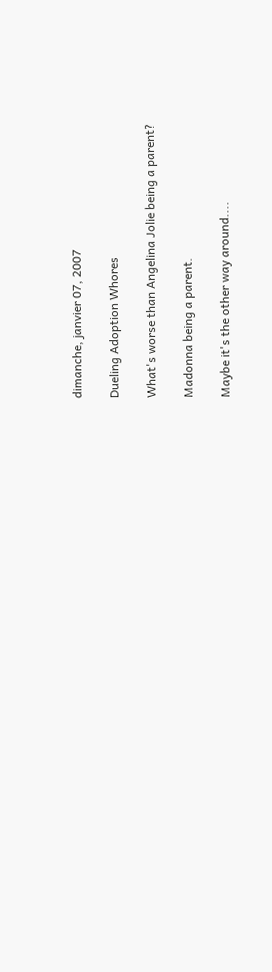dimanche, janvier 07, 2007

Dueling Adoption Whores

What's worse than Angelina Jolie being a parent?

Madonna being a parent.

Maybe it's the other way around....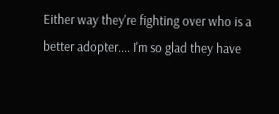Either way they're fighting over who is a better adopter.... I'm so glad they have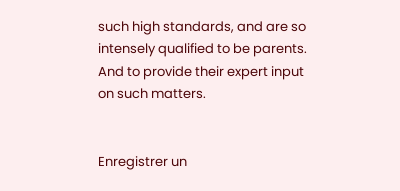such high standards, and are so intensely qualified to be parents. And to provide their expert input on such matters.


Enregistrer un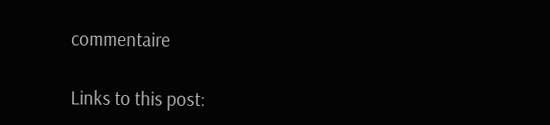commentaire

Links to this post: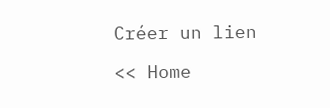Créer un lien

<< Home